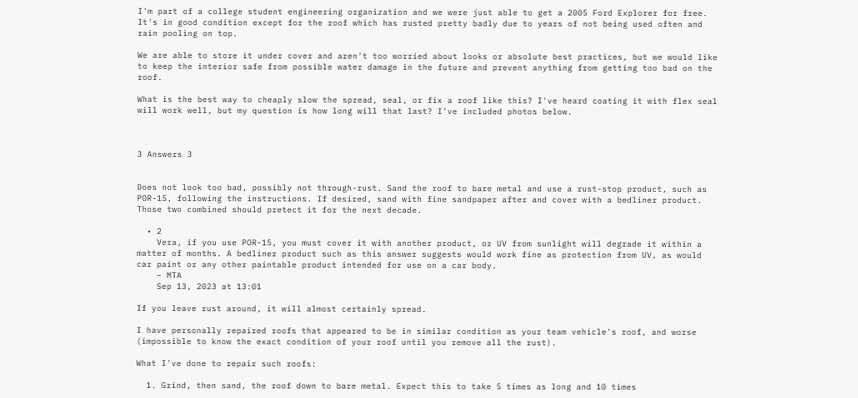I'm part of a college student engineering organization and we were just able to get a 2005 Ford Explorer for free. It's in good condition except for the roof which has rusted pretty badly due to years of not being used often and rain pooling on top.

We are able to store it under cover and aren't too worried about looks or absolute best practices, but we would like to keep the interior safe from possible water damage in the future and prevent anything from getting too bad on the roof.

What is the best way to cheaply slow the spread, seal, or fix a roof like this? I've heard coating it with flex seal will work well, but my question is how long will that last? I've included photos below.



3 Answers 3


Does not look too bad, possibly not through-rust. Sand the roof to bare metal and use a rust-stop product, such as POR-15, following the instructions. If desired, sand with fine sandpaper after and cover with a bedliner product. Those two combined should pretect it for the next decade.

  • 2
    Vera, if you use POR-15, you must cover it with another product, or UV from sunlight will degrade it within a matter of months. A bedliner product such as this answer suggests would work fine as protection from UV, as would car paint or any other paintable product intended for use on a car body.
    – MTA
    Sep 13, 2023 at 13:01

If you leave rust around, it will almost certainly spread.

I have personally repaired roofs that appeared to be in similar condition as your team vehicle's roof, and worse (impossible to know the exact condition of your roof until you remove all the rust).

What I've done to repair such roofs:

  1. Grind, then sand, the roof down to bare metal. Expect this to take 5 times as long and 10 times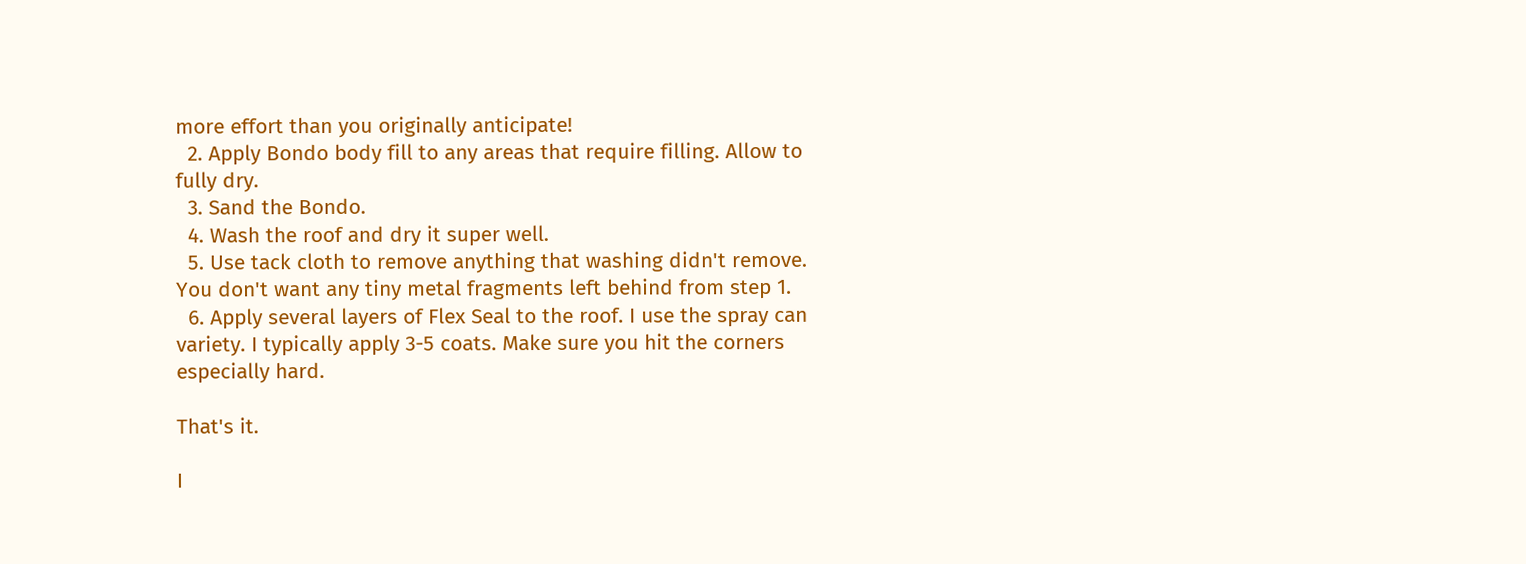more effort than you originally anticipate!
  2. Apply Bondo body fill to any areas that require filling. Allow to fully dry.
  3. Sand the Bondo.
  4. Wash the roof and dry it super well.
  5. Use tack cloth to remove anything that washing didn't remove. You don't want any tiny metal fragments left behind from step 1.
  6. Apply several layers of Flex Seal to the roof. I use the spray can variety. I typically apply 3-5 coats. Make sure you hit the corners especially hard.

That's it.

I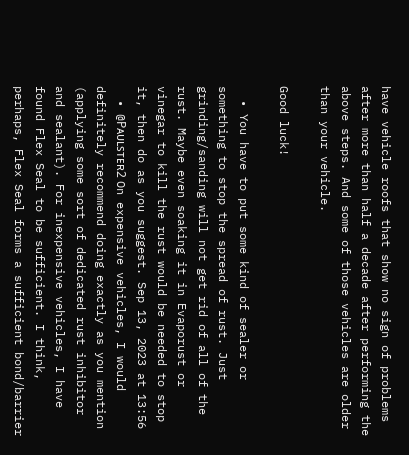have vehicle roofs that show no sign of problems after more than half a decade after performing the above steps. And some of those vehicles are older than your vehicle.

Good luck!

  • You have to put some kind of sealer or something to stop the spread of rust. Just grinding/sanding will not get rid of all of the rust. Maybe even soaking it in Evaporust or vinegar to kill the rust would be needed to stop it, then do as you suggest. Sep 13, 2023 at 13:56
  • @Pᴀᴜʟsᴛᴇʀ2 On expensive vehicles, I would definitely recommend doing exactly as you mention (applying some sort of dedicated rust inhibitor and sealant). For inexpensive vehicles, I have found Flex Seal to be sufficient. I think, perhaps, Flex Seal forms a sufficient bond/barrier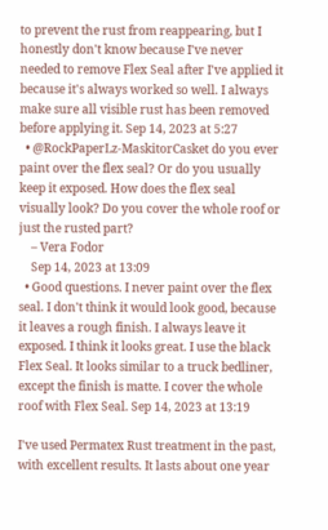to prevent the rust from reappearing, but I honestly don't know because I've never needed to remove Flex Seal after I've applied it because it's always worked so well. I always make sure all visible rust has been removed before applying it. Sep 14, 2023 at 5:27
  • @RockPaperLz-MaskitorCasket do you ever paint over the flex seal? Or do you usually keep it exposed. How does the flex seal visually look? Do you cover the whole roof or just the rusted part?
    – Vera Fodor
    Sep 14, 2023 at 13:09
  • Good questions. I never paint over the flex seal. I don't think it would look good, because it leaves a rough finish. I always leave it exposed. I think it looks great. I use the black Flex Seal. It looks similar to a truck bedliner, except the finish is matte. I cover the whole roof with Flex Seal. Sep 14, 2023 at 13:19

I've used Permatex Rust treatment in the past, with excellent results. It lasts about one year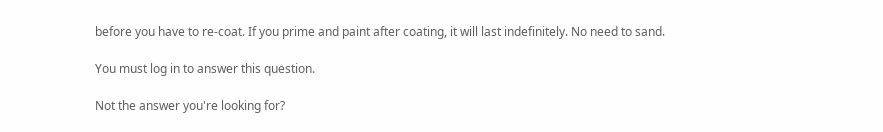before you have to re-coat. If you prime and paint after coating, it will last indefinitely. No need to sand.

You must log in to answer this question.

Not the answer you're looking for?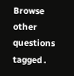Browse other questions tagged .